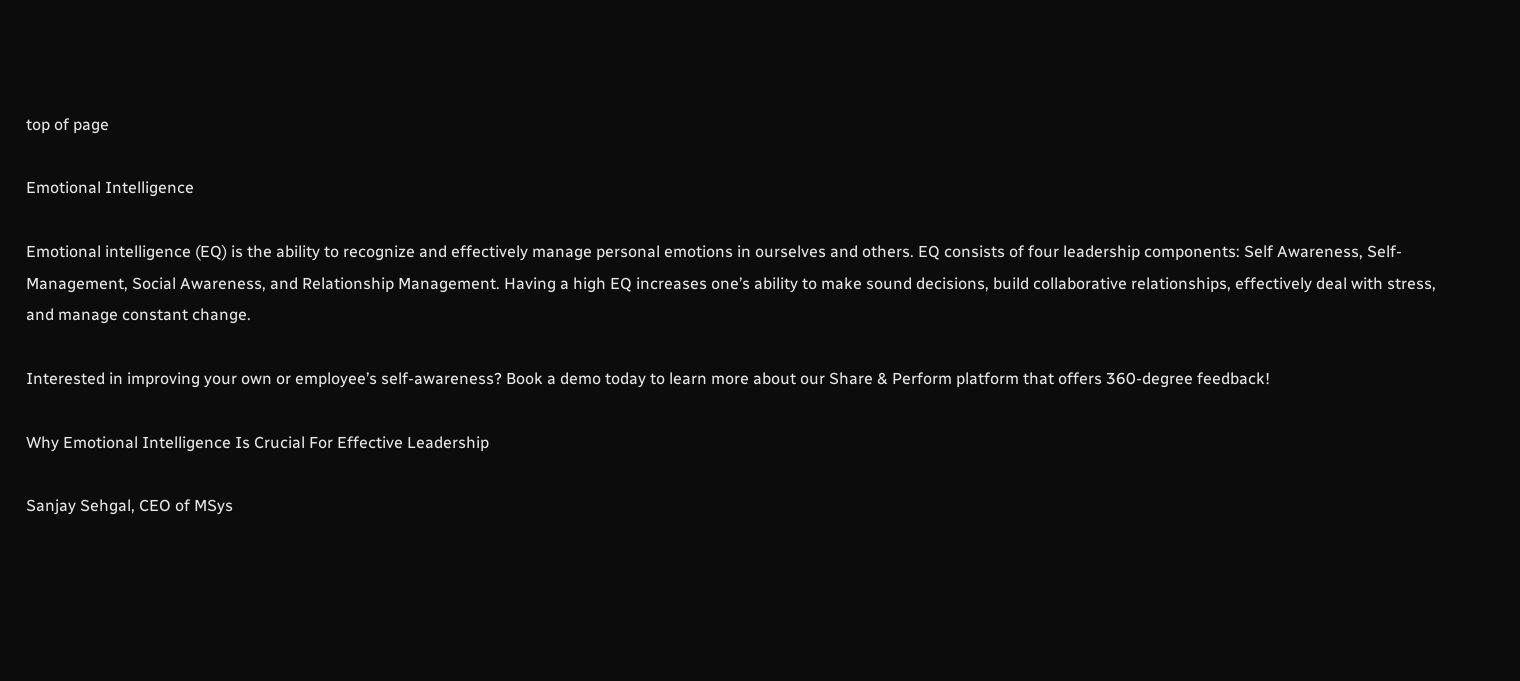top of page

Emotional Intelligence

Emotional intelligence (EQ) is the ability to recognize and effectively manage personal emotions in ourselves and others. EQ consists of four leadership components: Self Awareness, Self-Management, Social Awareness, and Relationship Management. Having a high EQ increases one’s ability to make sound decisions, build collaborative relationships, effectively deal with stress, and manage constant change.

Interested in improving your own or employee’s self-awareness? Book a demo today to learn more about our Share & Perform platform that offers 360-degree feedback!

Why Emotional Intelligence Is Crucial For Effective Leadership

Sanjay Sehgal, CEO of MSys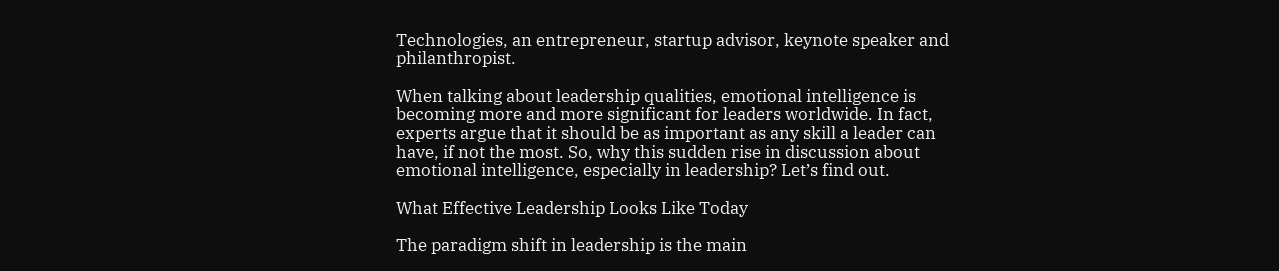Technologies, an entrepreneur, startup advisor, keynote speaker and philanthropist.

When talking about leadership qualities, emotional intelligence is becoming more and more significant for leaders worldwide. In fact, experts argue that it should be as important as any skill a leader can have, if not the most. So, why this sudden rise in discussion about emotional intelligence, especially in leadership? Let’s find out.

What Effective Leadership Looks Like Today

The paradigm shift in leadership is the main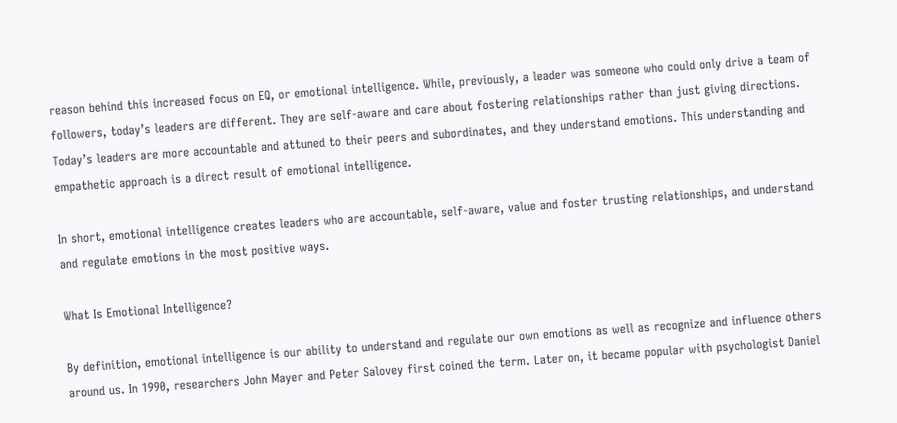reason behind this increased focus on EQ, or emotional intelligence. While, previously, a leader was someone who could only drive a team of followers, today’s leaders are different. They are self-aware and care about fostering relationships rather than just giving directions. Today’s leaders are more accountable and attuned to their peers and subordinates, and they understand emotions. This understanding and empathetic approach is a direct result of emotional intelligence.

In short, emotional intelligence creates leaders who are accountable, self-aware, value and foster trusting relationships, and understand and regulate emotions in the most positive ways.

What Is Emotional Intelligence?

By definition, emotional intelligence is our ability to understand and regulate our own emotions as well as recognize and influence others around us. In 1990, researchers John Mayer and Peter Salovey first coined the term. Later on, it became popular with psychologist Daniel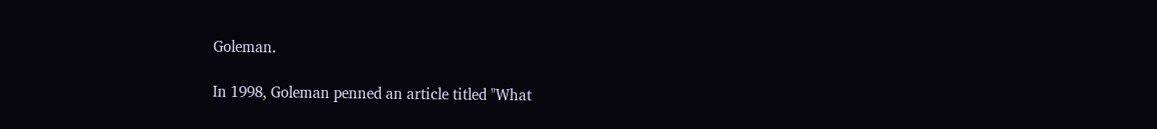Goleman.

In 1998, Goleman penned an article titled "What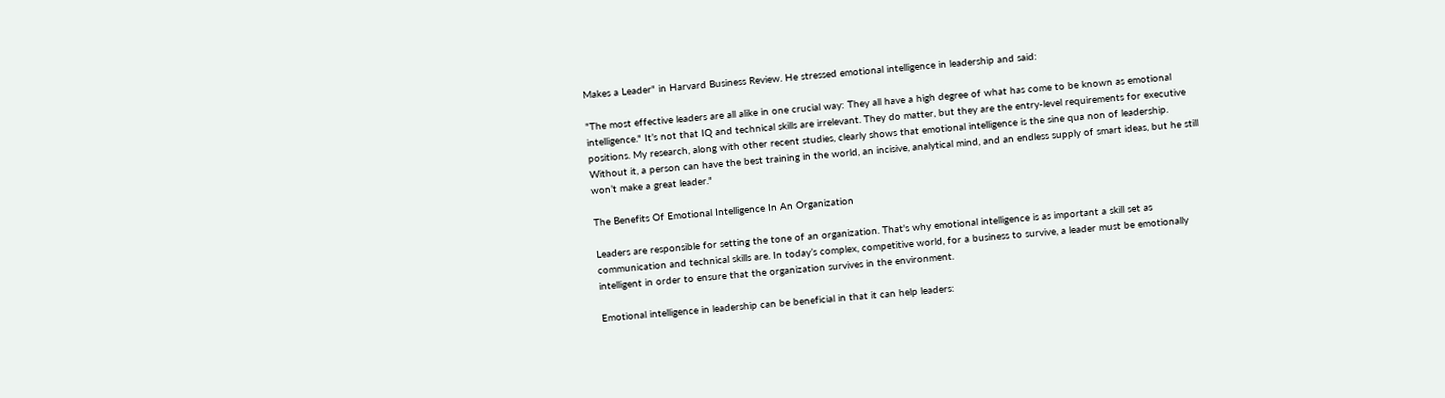Makes a Leader" in Harvard Business Review. He stressed emotional intelligence in leadership and said:

"The most effective leaders are all alike in one crucial way: They all have a high degree of what has come to be known as emotional intelligence." It’s not that IQ and technical skills are irrelevant. They do matter, but they are the entry-level requirements for executive positions. My research, along with other recent studies, clearly shows that emotional intelligence is the sine qua non of leadership. Without it, a person can have the best training in the world, an incisive, analytical mind, and an endless supply of smart ideas, but he still won’t make a great leader."

The Benefits Of Emotional Intelligence In An Organization

Leaders are responsible for setting the tone of an organization. That's why emotional intelligence is as important a skill set as communication and technical skills are. In today’s complex, competitive world, for a business to survive, a leader must be emotionally intelligent in order to ensure that the organization survives in the environment.

Emotional intelligence in leadership can be beneficial in that it can help leaders: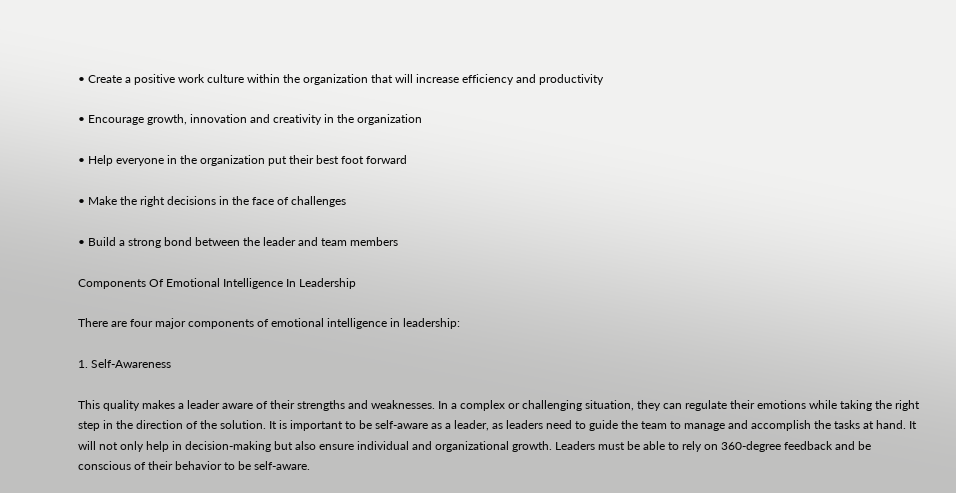• Create a positive work culture within the organization that will increase efficiency and productivity

• Encourage growth, innovation and creativity in the organization

• Help everyone in the organization put their best foot forward

• Make the right decisions in the face of challenges

• Build a strong bond between the leader and team members

Components Of Emotional Intelligence In Leadership

There are four major components of emotional intelligence in leadership:

1. Self-Awareness

This quality makes a leader aware of their strengths and weaknesses. In a complex or challenging situation, they can regulate their emotions while taking the right step in the direction of the solution. It is important to be self-aware as a leader, as leaders need to guide the team to manage and accomplish the tasks at hand. It will not only help in decision-making but also ensure individual and organizational growth. Leaders must be able to rely on 360-degree feedback and be conscious of their behavior to be self-aware.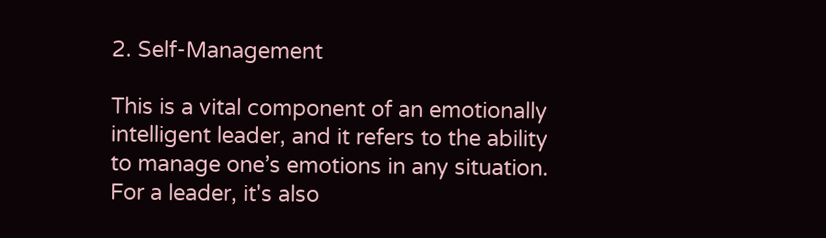2. Self-Management

This is a vital component of an emotionally intelligent leader, and it refers to the ability to manage one’s emotions in any situation. For a leader, it's also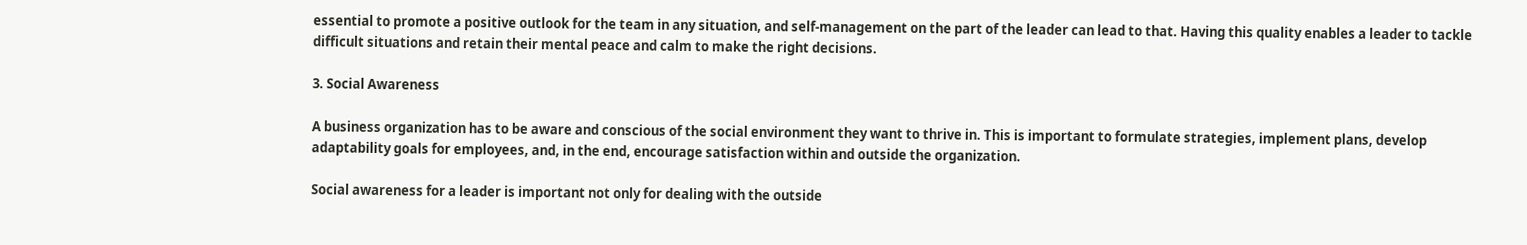essential to promote a positive outlook for the team in any situation, and self-management on the part of the leader can lead to that. Having this quality enables a leader to tackle difficult situations and retain their mental peace and calm to make the right decisions.

3. Social Awareness

A business organization has to be aware and conscious of the social environment they want to thrive in. This is important to formulate strategies, implement plans, develop adaptability goals for employees, and, in the end, encourage satisfaction within and outside the organization.

Social awareness for a leader is important not only for dealing with the outside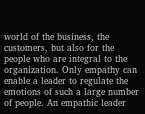world of the business, the customers, but also for the people who are integral to the organization. Only empathy can enable a leader to regulate the emotions of such a large number of people. An empathic leader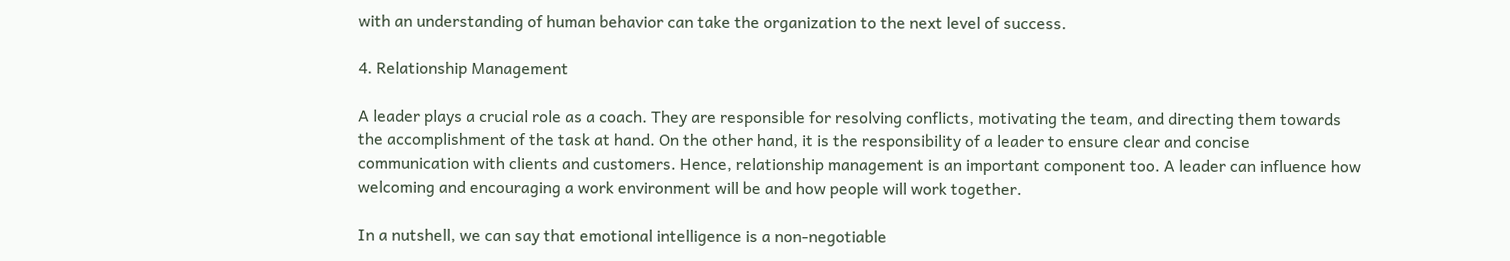with an understanding of human behavior can take the organization to the next level of success.

4. Relationship Management

A leader plays a crucial role as a coach. They are responsible for resolving conflicts, motivating the team, and directing them towards the accomplishment of the task at hand. On the other hand, it is the responsibility of a leader to ensure clear and concise communication with clients and customers. Hence, relationship management is an important component too. A leader can influence how welcoming and encouraging a work environment will be and how people will work together.

In a nutshell, we can say that emotional intelligence is a non-negotiable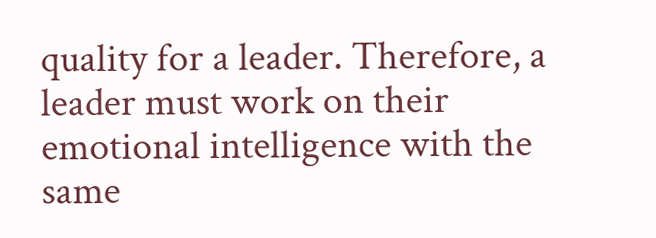quality for a leader. Therefore, a leader must work on their emotional intelligence with the same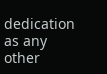dedication as any other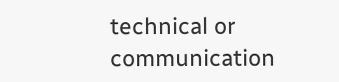technical or communication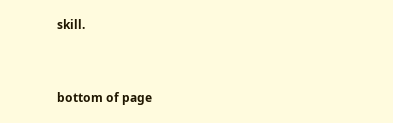skill.


bottom of page